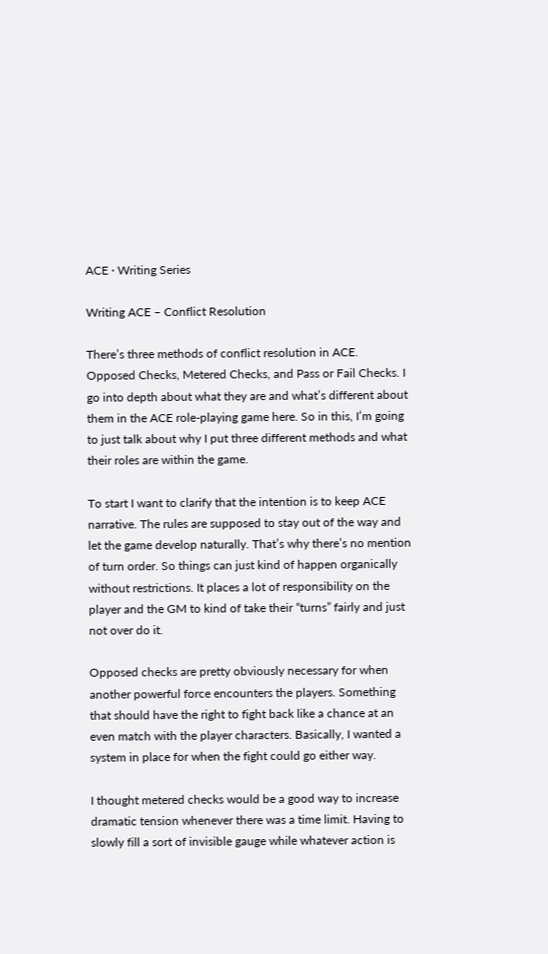ACE · Writing Series

Writing ACE – Conflict Resolution

There’s three methods of conflict resolution in ACE. Opposed Checks, Metered Checks, and Pass or Fail Checks. I go into depth about what they are and what’s different about them in the ACE role-playing game here. So in this, I’m going to just talk about why I put three different methods and what their roles are within the game.

To start I want to clarify that the intention is to keep ACE narrative. The rules are supposed to stay out of the way and let the game develop naturally. That’s why there’s no mention of turn order. So things can just kind of happen organically without restrictions. It places a lot of responsibility on the player and the GM to kind of take their “turns” fairly and just not over do it.

Opposed checks are pretty obviously necessary for when another powerful force encounters the players. Something that should have the right to fight back like a chance at an even match with the player characters. Basically, I wanted a system in place for when the fight could go either way.

I thought metered checks would be a good way to increase dramatic tension whenever there was a time limit. Having to slowly fill a sort of invisible gauge while whatever action is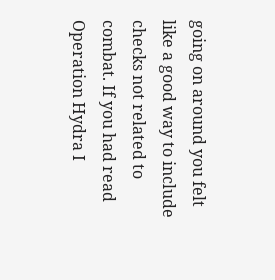going on around you felt like a good way to include checks not related to combat. If you had read Operation Hydra I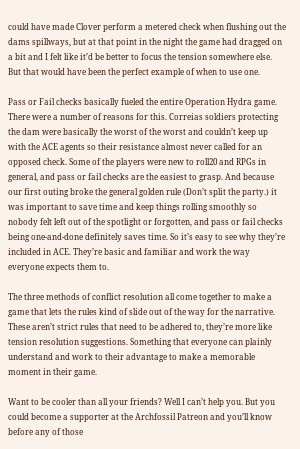could have made Clover perform a metered check when flushing out the dams spillways, but at that point in the night the game had dragged on a bit and I felt like it’d be better to focus the tension somewhere else. But that would have been the perfect example of when to use one.

Pass or Fail checks basically fueled the entire Operation Hydra game. There were a number of reasons for this. Correias soldiers protecting the dam were basically the worst of the worst and couldn’t keep up with the ACE agents so their resistance almost never called for an opposed check. Some of the players were new to roll20 and RPGs in general, and pass or fail checks are the easiest to grasp. And because our first outing broke the general golden rule (Don’t split the party.) it was important to save time and keep things rolling smoothly so nobody felt left out of the spotlight or forgotten, and pass or fail checks being one-and-done definitely saves time. So it’s easy to see why they’re included in ACE. They’re basic and familiar and work the way everyone expects them to.

The three methods of conflict resolution all come together to make a game that lets the rules kind of slide out of the way for the narrative. These aren’t strict rules that need to be adhered to, they’re more like tension resolution suggestions. Something that everyone can plainly understand and work to their advantage to make a memorable moment in their game.

Want to be cooler than all your friends? Well I can’t help you. But you could become a supporter at the Archfossil Patreon and you’ll know before any of those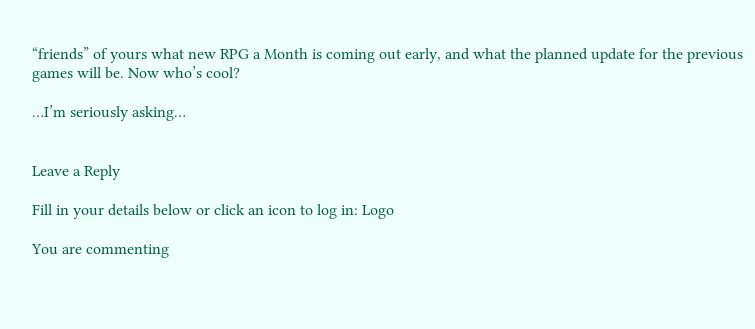“friends” of yours what new RPG a Month is coming out early, and what the planned update for the previous games will be. Now who’s cool?

…I’m seriously asking…


Leave a Reply

Fill in your details below or click an icon to log in: Logo

You are commenting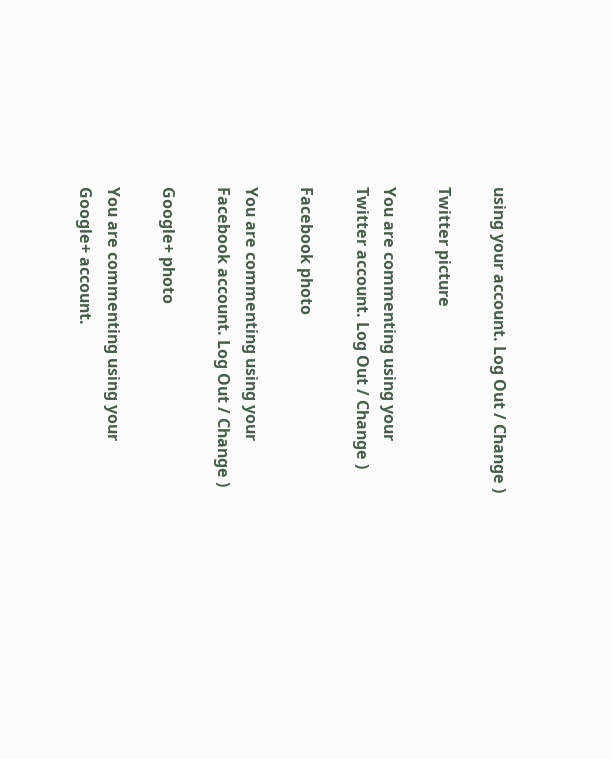using your account. Log Out / Change )

Twitter picture

You are commenting using your Twitter account. Log Out / Change )

Facebook photo

You are commenting using your Facebook account. Log Out / Change )

Google+ photo

You are commenting using your Google+ account.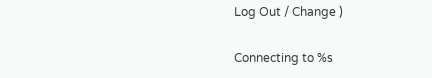Log Out / Change )

Connecting to %s